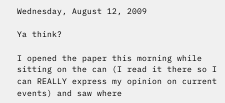Wednesday, August 12, 2009

Ya think?

I opened the paper this morning while sitting on the can (I read it there so I can REALLY express my opinion on current events) and saw where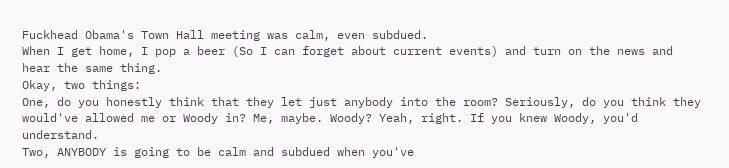Fuckhead Obama's Town Hall meeting was calm, even subdued.
When I get home, I pop a beer (So I can forget about current events) and turn on the news and hear the same thing.
Okay, two things:
One, do you honestly think that they let just anybody into the room? Seriously, do you think they would've allowed me or Woody in? Me, maybe. Woody? Yeah, right. If you knew Woody, you'd understand.
Two, ANYBODY is going to be calm and subdued when you've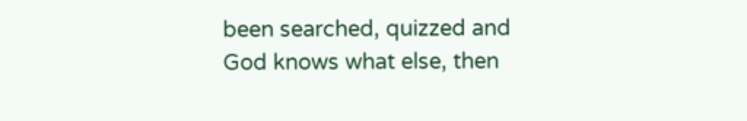been searched, quizzed and God knows what else, then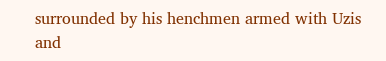surrounded by his henchmen armed with Uzis and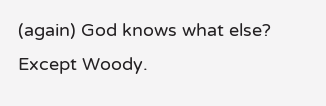(again) God knows what else?
Except Woody.